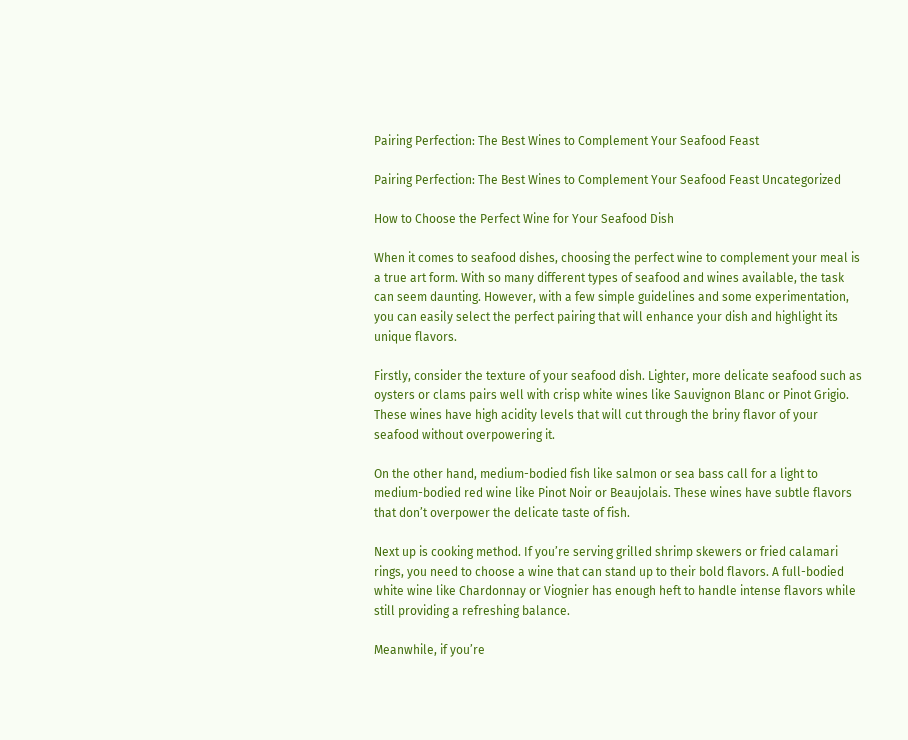Pairing Perfection: The Best Wines to Complement Your Seafood Feast

Pairing Perfection: The Best Wines to Complement Your Seafood Feast Uncategorized

How to Choose the Perfect Wine for Your Seafood Dish

When it comes to seafood dishes, choosing the perfect wine to complement your meal is a true art form. With so many different types of seafood and wines available, the task can seem daunting. However, with a few simple guidelines and some experimentation, you can easily select the perfect pairing that will enhance your dish and highlight its unique flavors.

Firstly, consider the texture of your seafood dish. Lighter, more delicate seafood such as oysters or clams pairs well with crisp white wines like Sauvignon Blanc or Pinot Grigio. These wines have high acidity levels that will cut through the briny flavor of your seafood without overpowering it.

On the other hand, medium-bodied fish like salmon or sea bass call for a light to medium-bodied red wine like Pinot Noir or Beaujolais. These wines have subtle flavors that don’t overpower the delicate taste of fish.

Next up is cooking method. If you’re serving grilled shrimp skewers or fried calamari rings, you need to choose a wine that can stand up to their bold flavors. A full-bodied white wine like Chardonnay or Viognier has enough heft to handle intense flavors while still providing a refreshing balance.

Meanwhile, if you’re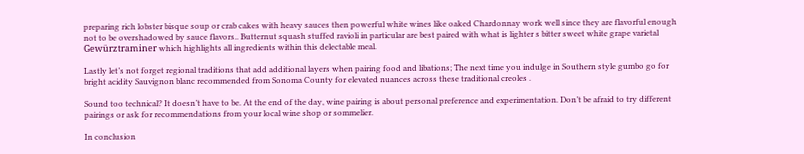preparing rich lobster bisque soup or crab cakes with heavy sauces then powerful white wines like oaked Chardonnay work well since they are flavorful enough not to be overshadowed by sauce flavors.. Butternut squash stuffed ravioli in particular are best paired with what is lighter s bitter sweet white grape varietal Gewürztraminer which highlights all ingredients within this delectable meal.

Lastly let’s not forget regional traditions that add additional layers when pairing food and libations; The next time you indulge in Southern style gumbo go for bright acidity Sauvignon blanc recommended from Sonoma County for elevated nuances across these traditional creoles .

Sound too technical? It doesn’t have to be. At the end of the day, wine pairing is about personal preference and experimentation. Don’t be afraid to try different pairings or ask for recommendations from your local wine shop or sommelier.

In conclusion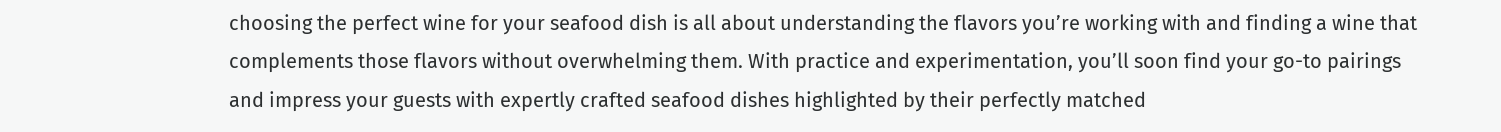choosing the perfect wine for your seafood dish is all about understanding the flavors you’re working with and finding a wine that complements those flavors without overwhelming them. With practice and experimentation, you’ll soon find your go-to pairings and impress your guests with expertly crafted seafood dishes highlighted by their perfectly matched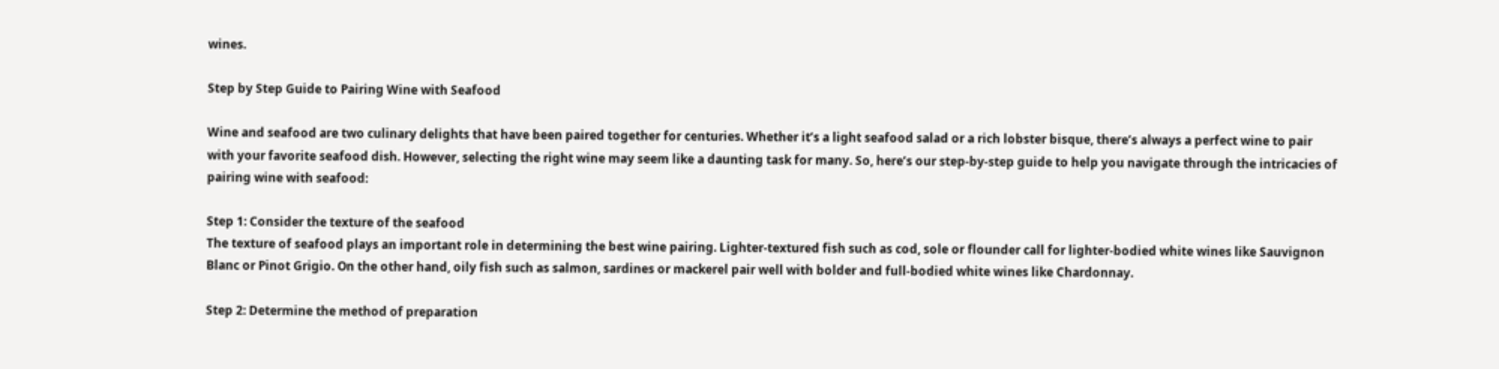wines.

Step by Step Guide to Pairing Wine with Seafood

Wine and seafood are two culinary delights that have been paired together for centuries. Whether it’s a light seafood salad or a rich lobster bisque, there’s always a perfect wine to pair with your favorite seafood dish. However, selecting the right wine may seem like a daunting task for many. So, here’s our step-by-step guide to help you navigate through the intricacies of pairing wine with seafood:

Step 1: Consider the texture of the seafood
The texture of seafood plays an important role in determining the best wine pairing. Lighter-textured fish such as cod, sole or flounder call for lighter-bodied white wines like Sauvignon Blanc or Pinot Grigio. On the other hand, oily fish such as salmon, sardines or mackerel pair well with bolder and full-bodied white wines like Chardonnay.

Step 2: Determine the method of preparation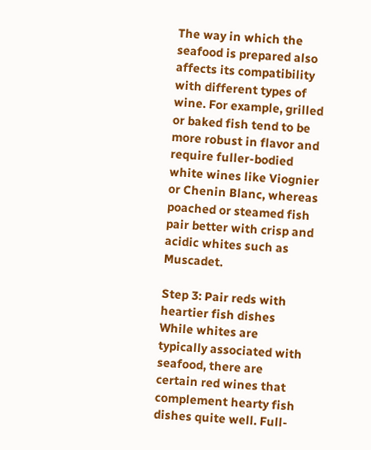The way in which the seafood is prepared also affects its compatibility with different types of wine. For example, grilled or baked fish tend to be more robust in flavor and require fuller-bodied white wines like Viognier or Chenin Blanc, whereas poached or steamed fish pair better with crisp and acidic whites such as Muscadet.

Step 3: Pair reds with heartier fish dishes
While whites are typically associated with seafood, there are certain red wines that complement hearty fish dishes quite well. Full-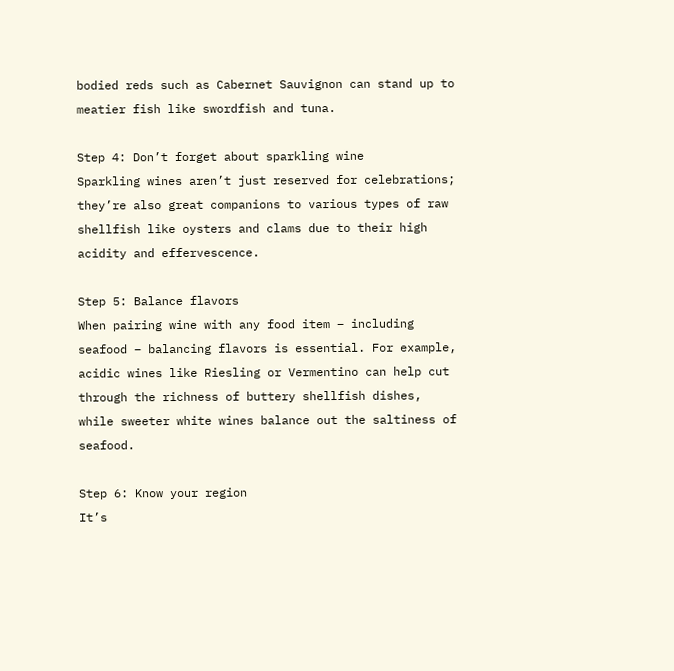bodied reds such as Cabernet Sauvignon can stand up to meatier fish like swordfish and tuna.

Step 4: Don’t forget about sparkling wine
Sparkling wines aren’t just reserved for celebrations; they’re also great companions to various types of raw shellfish like oysters and clams due to their high acidity and effervescence.

Step 5: Balance flavors
When pairing wine with any food item – including seafood – balancing flavors is essential. For example, acidic wines like Riesling or Vermentino can help cut through the richness of buttery shellfish dishes, while sweeter white wines balance out the saltiness of seafood.

Step 6: Know your region
It’s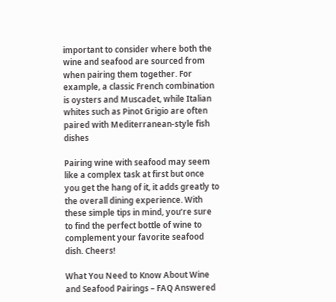important to consider where both the wine and seafood are sourced from when pairing them together. For example, a classic French combination is oysters and Muscadet, while Italian whites such as Pinot Grigio are often paired with Mediterranean-style fish dishes

Pairing wine with seafood may seem like a complex task at first but once you get the hang of it, it adds greatly to the overall dining experience. With these simple tips in mind, you’re sure to find the perfect bottle of wine to complement your favorite seafood dish. Cheers!

What You Need to Know About Wine and Seafood Pairings – FAQ Answered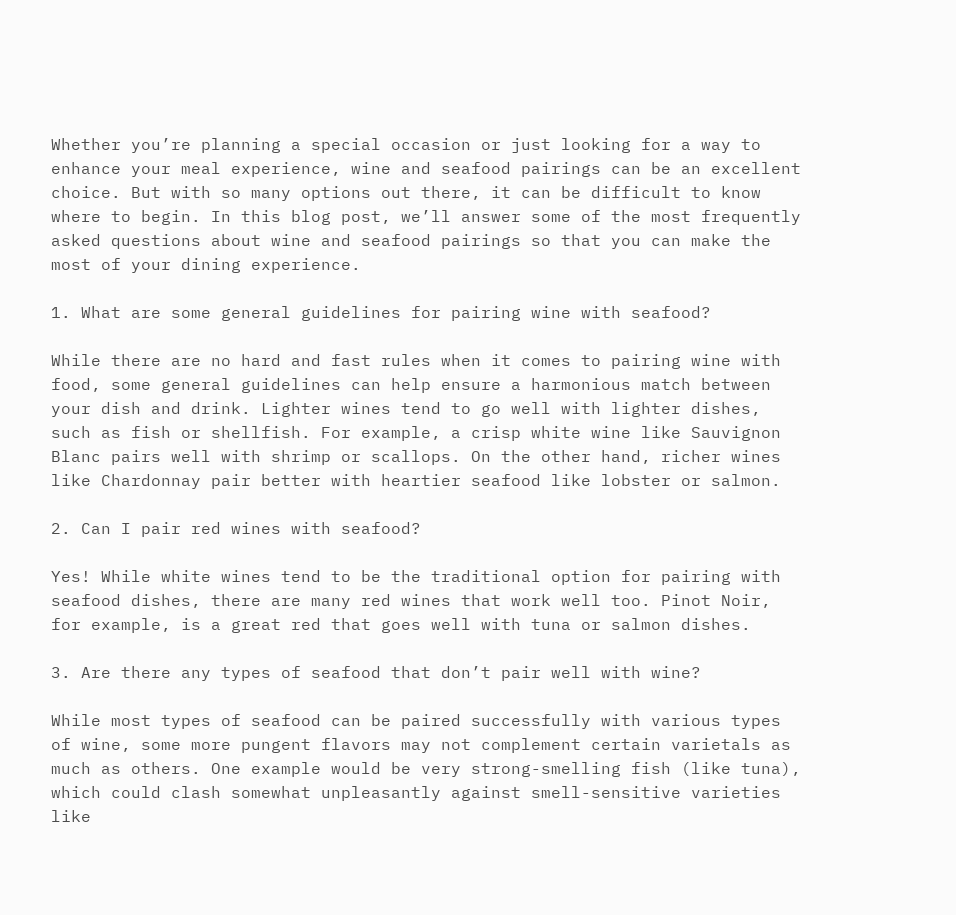Whether you’re planning a special occasion or just looking for a way to enhance your meal experience, wine and seafood pairings can be an excellent choice. But with so many options out there, it can be difficult to know where to begin. In this blog post, we’ll answer some of the most frequently asked questions about wine and seafood pairings so that you can make the most of your dining experience.

1. What are some general guidelines for pairing wine with seafood?

While there are no hard and fast rules when it comes to pairing wine with food, some general guidelines can help ensure a harmonious match between your dish and drink. Lighter wines tend to go well with lighter dishes, such as fish or shellfish. For example, a crisp white wine like Sauvignon Blanc pairs well with shrimp or scallops. On the other hand, richer wines like Chardonnay pair better with heartier seafood like lobster or salmon.

2. Can I pair red wines with seafood?

Yes! While white wines tend to be the traditional option for pairing with seafood dishes, there are many red wines that work well too. Pinot Noir, for example, is a great red that goes well with tuna or salmon dishes.

3. Are there any types of seafood that don’t pair well with wine?

While most types of seafood can be paired successfully with various types of wine, some more pungent flavors may not complement certain varietals as much as others. One example would be very strong-smelling fish (like tuna), which could clash somewhat unpleasantly against smell-sensitive varieties like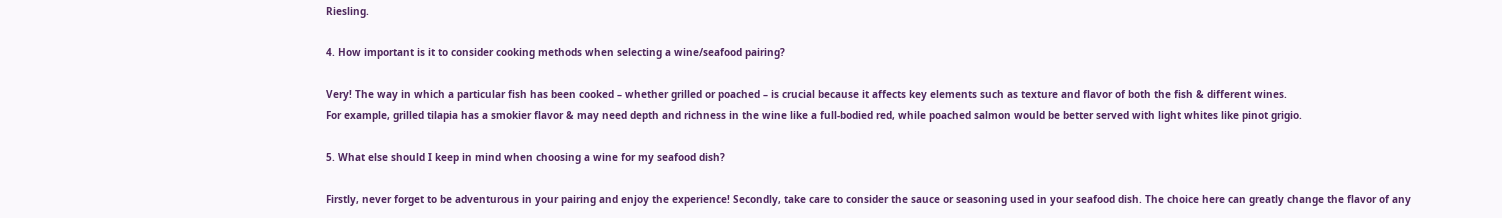Riesling.

4. How important is it to consider cooking methods when selecting a wine/seafood pairing?

Very! The way in which a particular fish has been cooked – whether grilled or poached – is crucial because it affects key elements such as texture and flavor of both the fish & different wines.
For example, grilled tilapia has a smokier flavor & may need depth and richness in the wine like a full-bodied red, while poached salmon would be better served with light whites like pinot grigio.

5. What else should I keep in mind when choosing a wine for my seafood dish?

Firstly, never forget to be adventurous in your pairing and enjoy the experience! Secondly, take care to consider the sauce or seasoning used in your seafood dish. The choice here can greatly change the flavor of any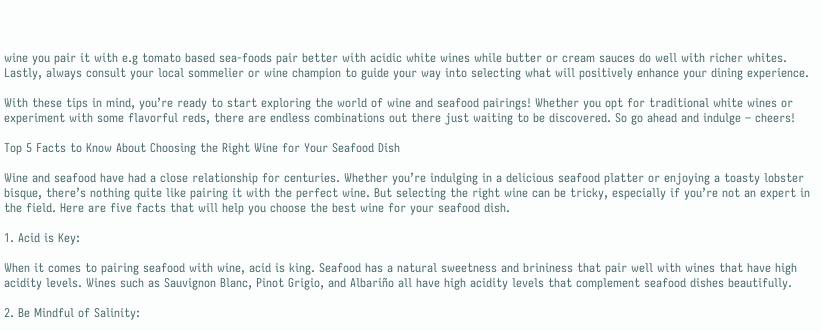wine you pair it with e.g tomato based sea-foods pair better with acidic white wines while butter or cream sauces do well with richer whites.
Lastly, always consult your local sommelier or wine champion to guide your way into selecting what will positively enhance your dining experience.

With these tips in mind, you’re ready to start exploring the world of wine and seafood pairings! Whether you opt for traditional white wines or experiment with some flavorful reds, there are endless combinations out there just waiting to be discovered. So go ahead and indulge – cheers!

Top 5 Facts to Know About Choosing the Right Wine for Your Seafood Dish

Wine and seafood have had a close relationship for centuries. Whether you’re indulging in a delicious seafood platter or enjoying a toasty lobster bisque, there’s nothing quite like pairing it with the perfect wine. But selecting the right wine can be tricky, especially if you’re not an expert in the field. Here are five facts that will help you choose the best wine for your seafood dish.

1. Acid is Key:

When it comes to pairing seafood with wine, acid is king. Seafood has a natural sweetness and brininess that pair well with wines that have high acidity levels. Wines such as Sauvignon Blanc, Pinot Grigio, and Albariño all have high acidity levels that complement seafood dishes beautifully.

2. Be Mindful of Salinity: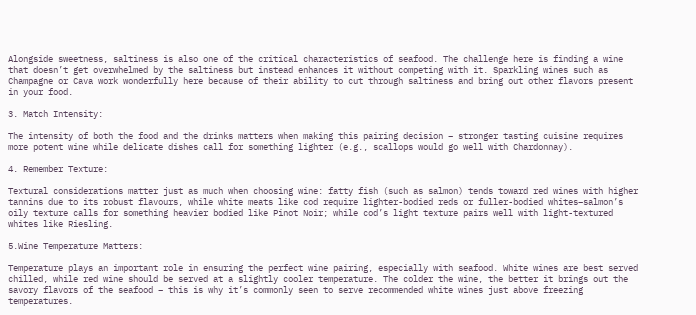Alongside sweetness, saltiness is also one of the critical characteristics of seafood. The challenge here is finding a wine that doesn’t get overwhelmed by the saltiness but instead enhances it without competing with it. Sparkling wines such as Champagne or Cava work wonderfully here because of their ability to cut through saltiness and bring out other flavors present in your food.

3. Match Intensity:

The intensity of both the food and the drinks matters when making this pairing decision – stronger tasting cuisine requires more potent wine while delicate dishes call for something lighter (e.g., scallops would go well with Chardonnay).

4. Remember Texture:

Textural considerations matter just as much when choosing wine: fatty fish (such as salmon) tends toward red wines with higher tannins due to its robust flavours, while white meats like cod require lighter-bodied reds or fuller-bodied whites–salmon’s oily texture calls for something heavier bodied like Pinot Noir; while cod’s light texture pairs well with light-textured whites like Riesling.

5.Wine Temperature Matters:

Temperature plays an important role in ensuring the perfect wine pairing, especially with seafood. White wines are best served chilled, while red wine should be served at a slightly cooler temperature. The colder the wine, the better it brings out the savory flavors of the seafood – this is why it’s commonly seen to serve recommended white wines just above freezing temperatures.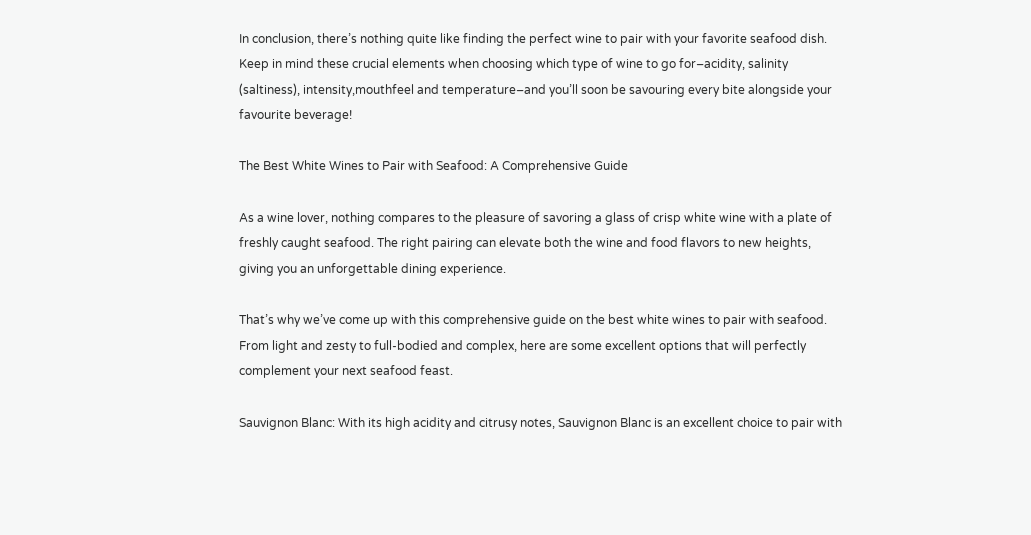In conclusion, there’s nothing quite like finding the perfect wine to pair with your favorite seafood dish. Keep in mind these crucial elements when choosing which type of wine to go for–acidity, salinity (saltiness), intensity,mouthfeel and temperature–and you’ll soon be savouring every bite alongside your favourite beverage!

The Best White Wines to Pair with Seafood: A Comprehensive Guide

As a wine lover, nothing compares to the pleasure of savoring a glass of crisp white wine with a plate of freshly caught seafood. The right pairing can elevate both the wine and food flavors to new heights, giving you an unforgettable dining experience.

That’s why we’ve come up with this comprehensive guide on the best white wines to pair with seafood. From light and zesty to full-bodied and complex, here are some excellent options that will perfectly complement your next seafood feast.

Sauvignon Blanc: With its high acidity and citrusy notes, Sauvignon Blanc is an excellent choice to pair with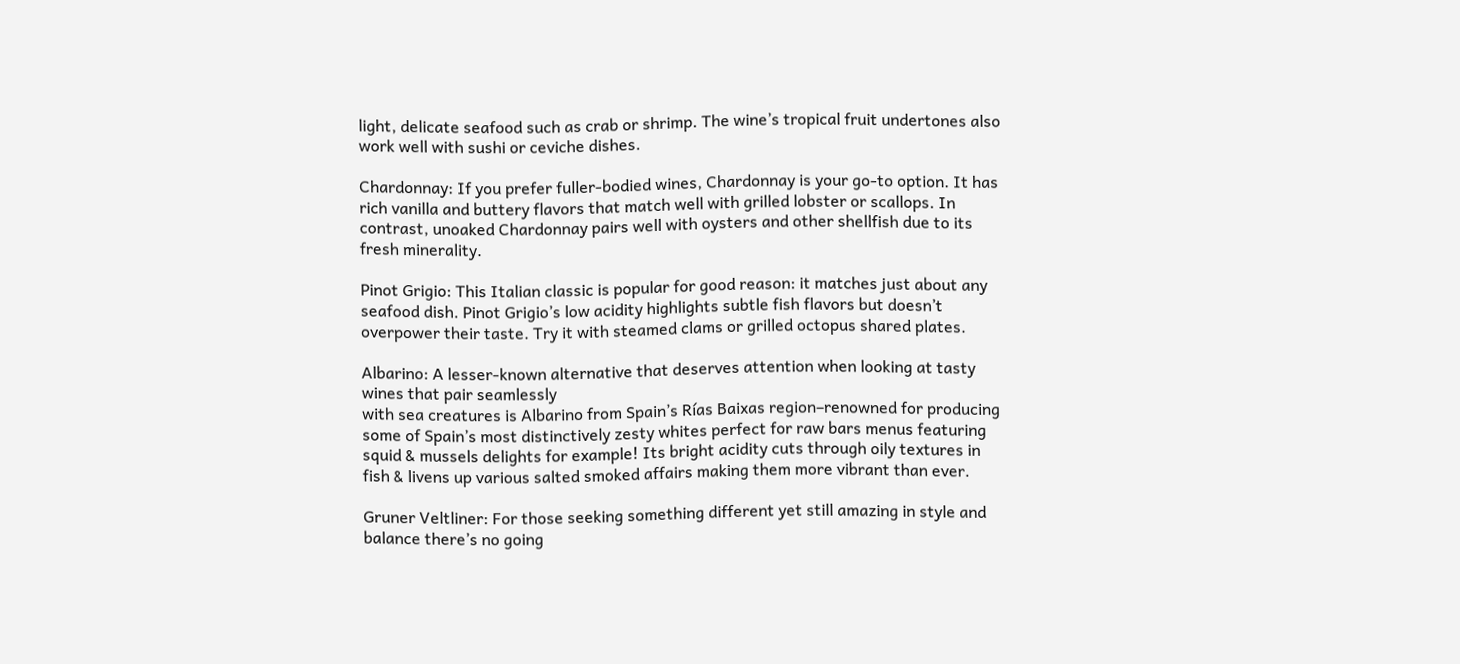light, delicate seafood such as crab or shrimp. The wine’s tropical fruit undertones also work well with sushi or ceviche dishes.

Chardonnay: If you prefer fuller-bodied wines, Chardonnay is your go-to option. It has rich vanilla and buttery flavors that match well with grilled lobster or scallops. In contrast, unoaked Chardonnay pairs well with oysters and other shellfish due to its fresh minerality.

Pinot Grigio: This Italian classic is popular for good reason: it matches just about any seafood dish. Pinot Grigio’s low acidity highlights subtle fish flavors but doesn’t overpower their taste. Try it with steamed clams or grilled octopus shared plates.

Albarino: A lesser-known alternative that deserves attention when looking at tasty wines that pair seamlessly
with sea creatures is Albarino from Spain’s Rías Baixas region–renowned for producing some of Spain’s most distinctively zesty whites perfect for raw bars menus featuring squid & mussels delights for example! Its bright acidity cuts through oily textures in fish & livens up various salted smoked affairs making them more vibrant than ever.

Gruner Veltliner: For those seeking something different yet still amazing in style and balance there’s no going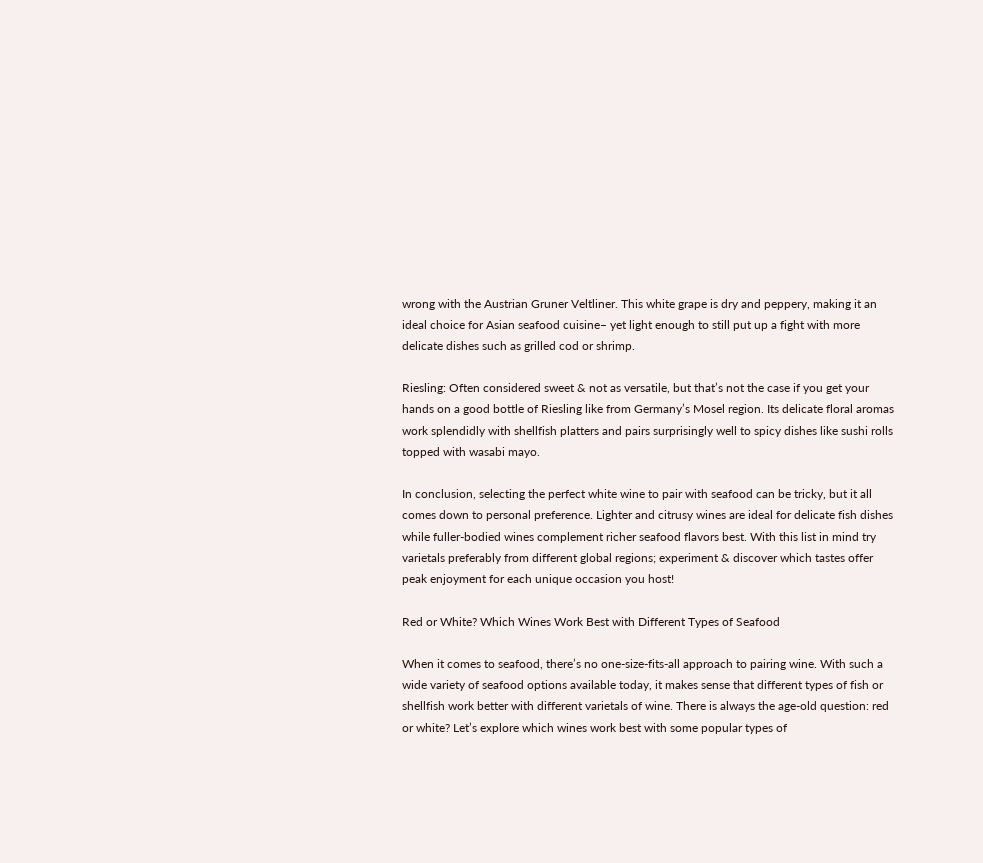wrong with the Austrian Gruner Veltliner. This white grape is dry and peppery, making it an ideal choice for Asian seafood cuisine– yet light enough to still put up a fight with more delicate dishes such as grilled cod or shrimp.

Riesling: Often considered sweet & not as versatile, but that’s not the case if you get your hands on a good bottle of Riesling like from Germany’s Mosel region. Its delicate floral aromas work splendidly with shellfish platters and pairs surprisingly well to spicy dishes like sushi rolls topped with wasabi mayo.

In conclusion, selecting the perfect white wine to pair with seafood can be tricky, but it all comes down to personal preference. Lighter and citrusy wines are ideal for delicate fish dishes while fuller-bodied wines complement richer seafood flavors best. With this list in mind try varietals preferably from different global regions; experiment & discover which tastes offer peak enjoyment for each unique occasion you host!

Red or White? Which Wines Work Best with Different Types of Seafood

When it comes to seafood, there’s no one-size-fits-all approach to pairing wine. With such a wide variety of seafood options available today, it makes sense that different types of fish or shellfish work better with different varietals of wine. There is always the age-old question: red or white? Let’s explore which wines work best with some popular types of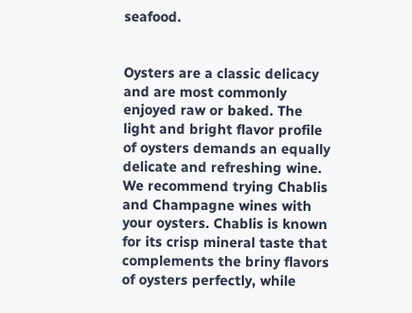seafood.


Oysters are a classic delicacy and are most commonly enjoyed raw or baked. The light and bright flavor profile of oysters demands an equally delicate and refreshing wine. We recommend trying Chablis and Champagne wines with your oysters. Chablis is known for its crisp mineral taste that complements the briny flavors of oysters perfectly, while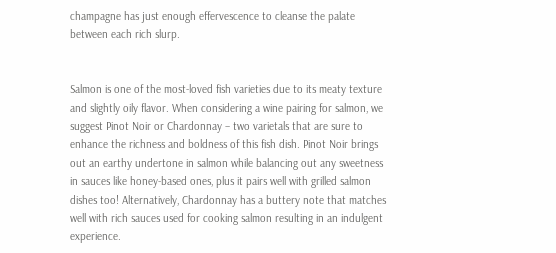champagne has just enough effervescence to cleanse the palate between each rich slurp.


Salmon is one of the most-loved fish varieties due to its meaty texture and slightly oily flavor. When considering a wine pairing for salmon, we suggest Pinot Noir or Chardonnay – two varietals that are sure to enhance the richness and boldness of this fish dish. Pinot Noir brings out an earthy undertone in salmon while balancing out any sweetness in sauces like honey-based ones, plus it pairs well with grilled salmon dishes too! Alternatively, Chardonnay has a buttery note that matches well with rich sauces used for cooking salmon resulting in an indulgent experience.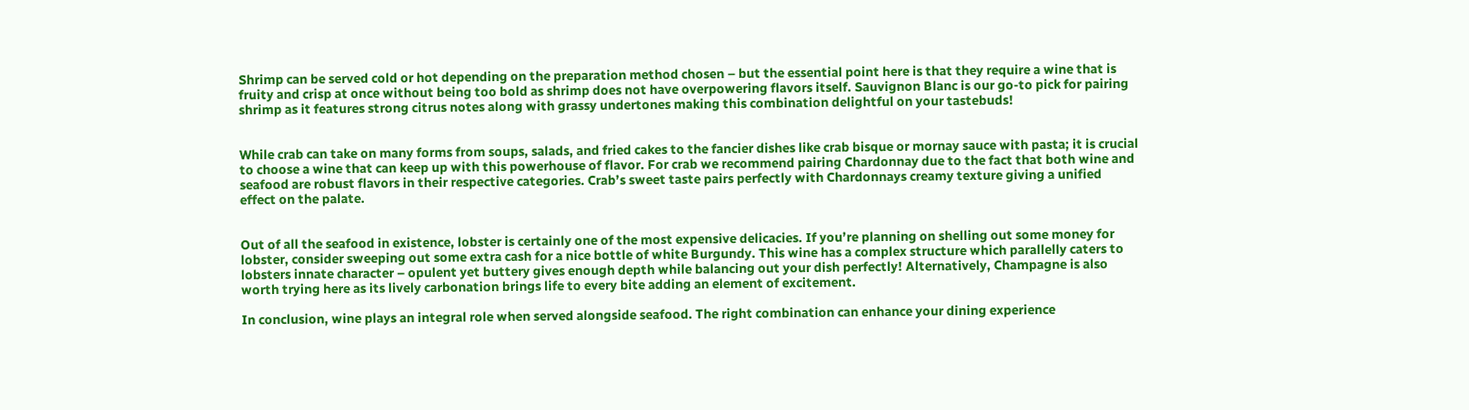Shrimp can be served cold or hot depending on the preparation method chosen – but the essential point here is that they require a wine that is fruity and crisp at once without being too bold as shrimp does not have overpowering flavors itself. Sauvignon Blanc is our go-to pick for pairing shrimp as it features strong citrus notes along with grassy undertones making this combination delightful on your tastebuds!


While crab can take on many forms from soups, salads, and fried cakes to the fancier dishes like crab bisque or mornay sauce with pasta; it is crucial to choose a wine that can keep up with this powerhouse of flavor. For crab we recommend pairing Chardonnay due to the fact that both wine and seafood are robust flavors in their respective categories. Crab’s sweet taste pairs perfectly with Chardonnays creamy texture giving a unified effect on the palate.


Out of all the seafood in existence, lobster is certainly one of the most expensive delicacies. If you’re planning on shelling out some money for lobster, consider sweeping out some extra cash for a nice bottle of white Burgundy. This wine has a complex structure which parallelly caters to lobsters innate character – opulent yet buttery gives enough depth while balancing out your dish perfectly! Alternatively, Champagne is also worth trying here as its lively carbonation brings life to every bite adding an element of excitement.

In conclusion, wine plays an integral role when served alongside seafood. The right combination can enhance your dining experience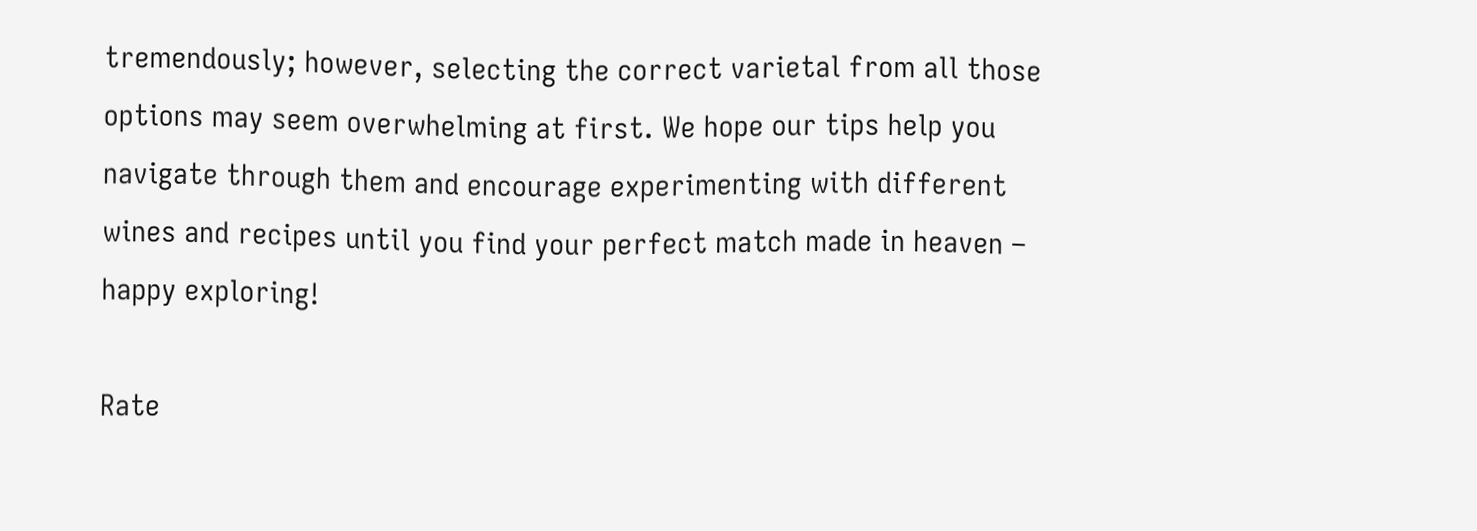tremendously; however, selecting the correct varietal from all those options may seem overwhelming at first. We hope our tips help you navigate through them and encourage experimenting with different wines and recipes until you find your perfect match made in heaven – happy exploring!

Rate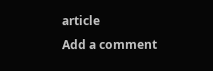article
Add a comment